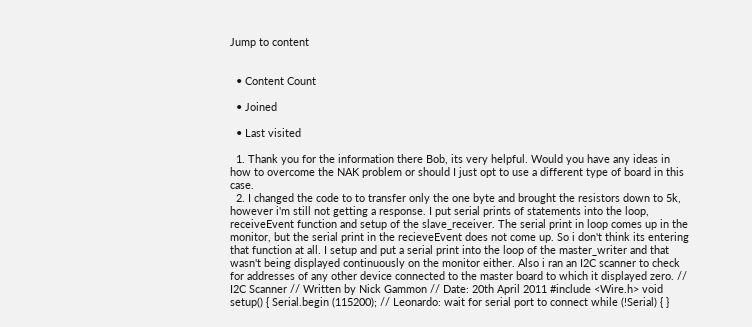Jump to content


  • Content Count

  • Joined

  • Last visited

  1. Thank you for the information there Bob, its very helpful. Would you have any ideas in how to overcome the NAK problem or should I just opt to use a different type of board in this case.
  2. I changed the code to to transfer only the one byte and brought the resistors down to 5k, however i'm still not getting a response. I put serial prints of statements into the loop, receiveEvent function and setup of the slave_receiver. The serial print in loop comes up in the monitor, but the serial print in the recieveEvent does not come up. So i don't think its entering that function at all. I setup and put a serial print into the loop of the master_writer and that wasn't being displayed continuously on the monitor either. Also i ran an I2C scanner to check for addresses of any other device connected to the master board to which it displayed zero. // I2C Scanner // Written by Nick Gammon // Date: 20th April 2011 #include <Wire.h> void setup() { Serial.begin (115200); // Leonardo: wait for serial port to connect while (!Serial) { }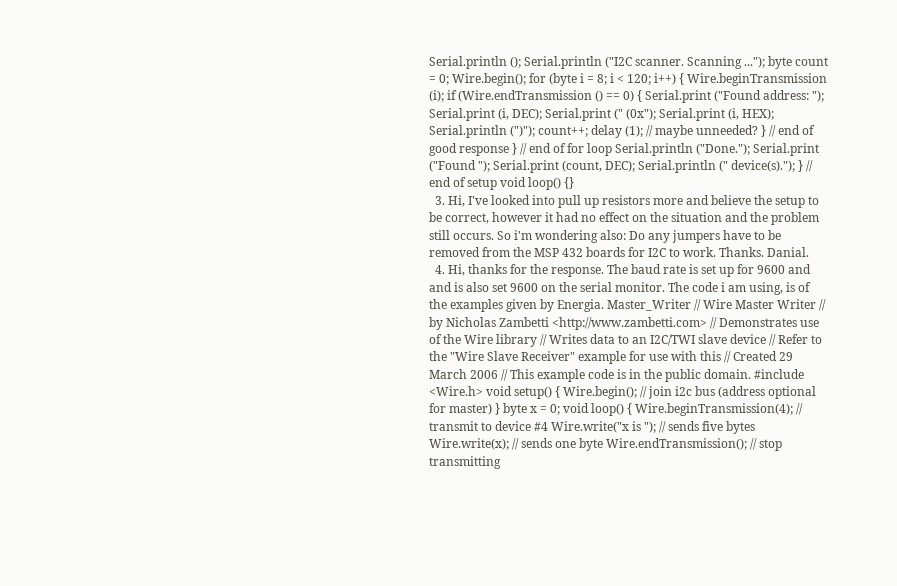Serial.println (); Serial.println ("I2C scanner. Scanning ..."); byte count = 0; Wire.begin(); for (byte i = 8; i < 120; i++) { Wire.beginTransmission (i); if (Wire.endTransmission () == 0) { Serial.print ("Found address: "); Serial.print (i, DEC); Serial.print (" (0x"); Serial.print (i, HEX); Serial.println (")"); count++; delay (1); // maybe unneeded? } // end of good response } // end of for loop Serial.println ("Done."); Serial.print ("Found "); Serial.print (count, DEC); Serial.println (" device(s)."); } // end of setup void loop() {}
  3. Hi, I've looked into pull up resistors more and believe the setup to be correct, however it had no effect on the situation and the problem still occurs. So i'm wondering also: Do any jumpers have to be removed from the MSP 432 boards for I2C to work. Thanks. Danial.
  4. Hi, thanks for the response. The baud rate is set up for 9600 and and is also set 9600 on the serial monitor. The code i am using, is of the examples given by Energia. Master_Writer // Wire Master Writer // by Nicholas Zambetti <http://www.zambetti.com> // Demonstrates use of the Wire library // Writes data to an I2C/TWI slave device // Refer to the "Wire Slave Receiver" example for use with this // Created 29 March 2006 // This example code is in the public domain. #include <Wire.h> void setup() { Wire.begin(); // join i2c bus (address optional for master) } byte x = 0; void loop() { Wire.beginTransmission(4); // transmit to device #4 Wire.write("x is "); // sends five bytes Wire.write(x); // sends one byte Wire.endTransmission(); // stop transmitting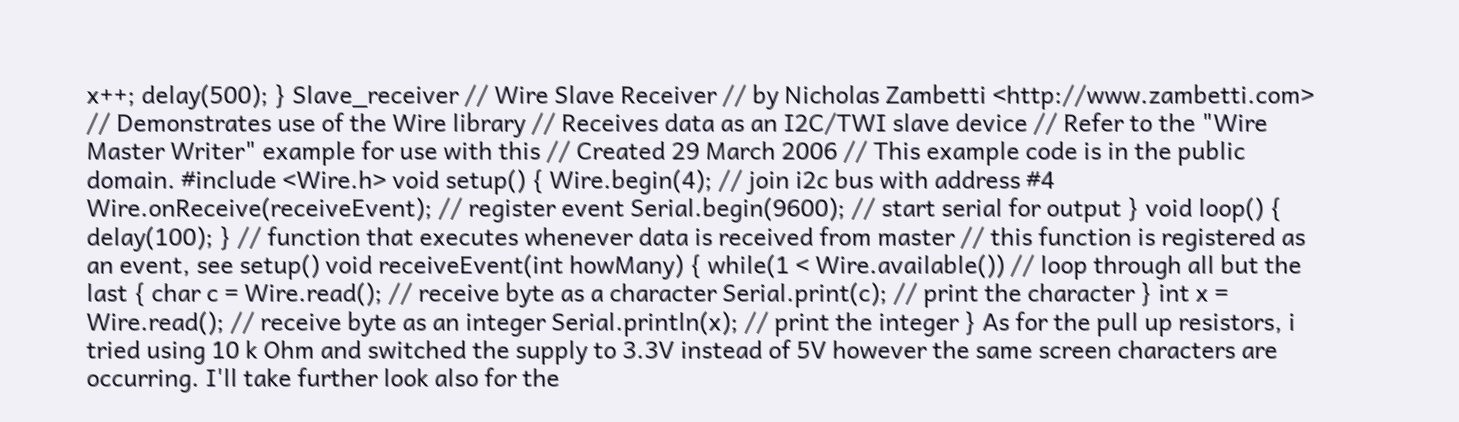x++; delay(500); } Slave_receiver // Wire Slave Receiver // by Nicholas Zambetti <http://www.zambetti.com> // Demonstrates use of the Wire library // Receives data as an I2C/TWI slave device // Refer to the "Wire Master Writer" example for use with this // Created 29 March 2006 // This example code is in the public domain. #include <Wire.h> void setup() { Wire.begin(4); // join i2c bus with address #4 Wire.onReceive(receiveEvent); // register event Serial.begin(9600); // start serial for output } void loop() { delay(100); } // function that executes whenever data is received from master // this function is registered as an event, see setup() void receiveEvent(int howMany) { while(1 < Wire.available()) // loop through all but the last { char c = Wire.read(); // receive byte as a character Serial.print(c); // print the character } int x = Wire.read(); // receive byte as an integer Serial.println(x); // print the integer } As for the pull up resistors, i tried using 10 k Ohm and switched the supply to 3.3V instead of 5V however the same screen characters are occurring. I'll take further look also for the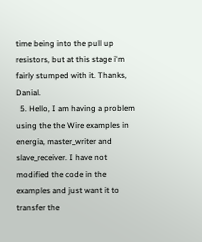time being into the pull up resistors, but at this stage i'm fairly stumped with it. Thanks, Danial.
  5. Hello, I am having a problem using the the Wire examples in energia, master_writer and slave_receiver. I have not modified the code in the examples and just want it to transfer the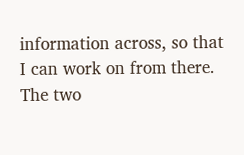information across, so that I can work on from there. The two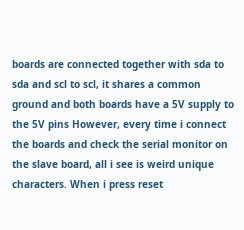boards are connected together with sda to sda and scl to scl, it shares a common ground and both boards have a 5V supply to the 5V pins However, every time i connect the boards and check the serial monitor on the slave board, all i see is weird unique characters. When i press reset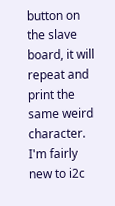button on the slave board, it will repeat and print the same weird character. I'm fairly new to i2c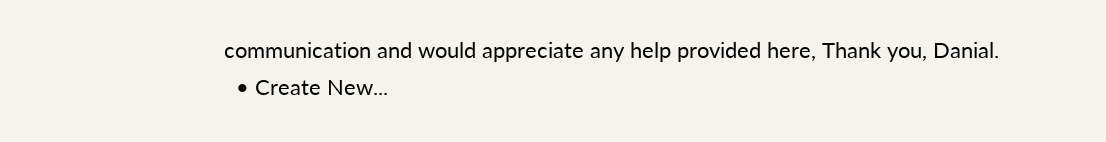communication and would appreciate any help provided here, Thank you, Danial.
  • Create New...